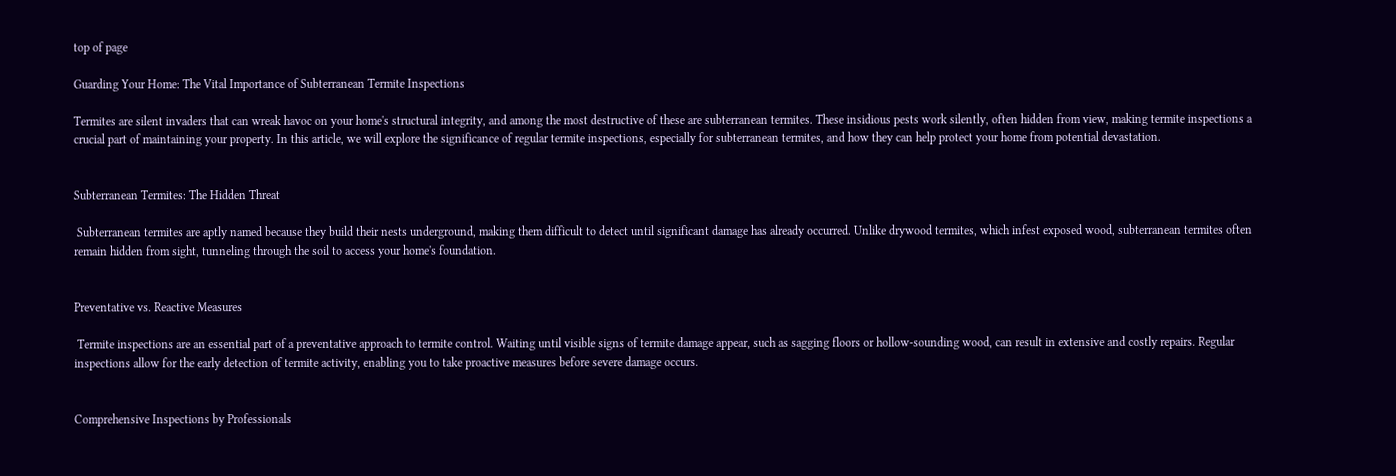top of page

Guarding Your Home: The Vital Importance of Subterranean Termite Inspections

Termites are silent invaders that can wreak havoc on your home's structural integrity, and among the most destructive of these are subterranean termites. These insidious pests work silently, often hidden from view, making termite inspections a crucial part of maintaining your property. In this article, we will explore the significance of regular termite inspections, especially for subterranean termites, and how they can help protect your home from potential devastation.


Subterranean Termites: The Hidden Threat

 Subterranean termites are aptly named because they build their nests underground, making them difficult to detect until significant damage has already occurred. Unlike drywood termites, which infest exposed wood, subterranean termites often remain hidden from sight, tunneling through the soil to access your home's foundation.


Preventative vs. Reactive Measures

 Termite inspections are an essential part of a preventative approach to termite control. Waiting until visible signs of termite damage appear, such as sagging floors or hollow-sounding wood, can result in extensive and costly repairs. Regular inspections allow for the early detection of termite activity, enabling you to take proactive measures before severe damage occurs.


Comprehensive Inspections by Professionals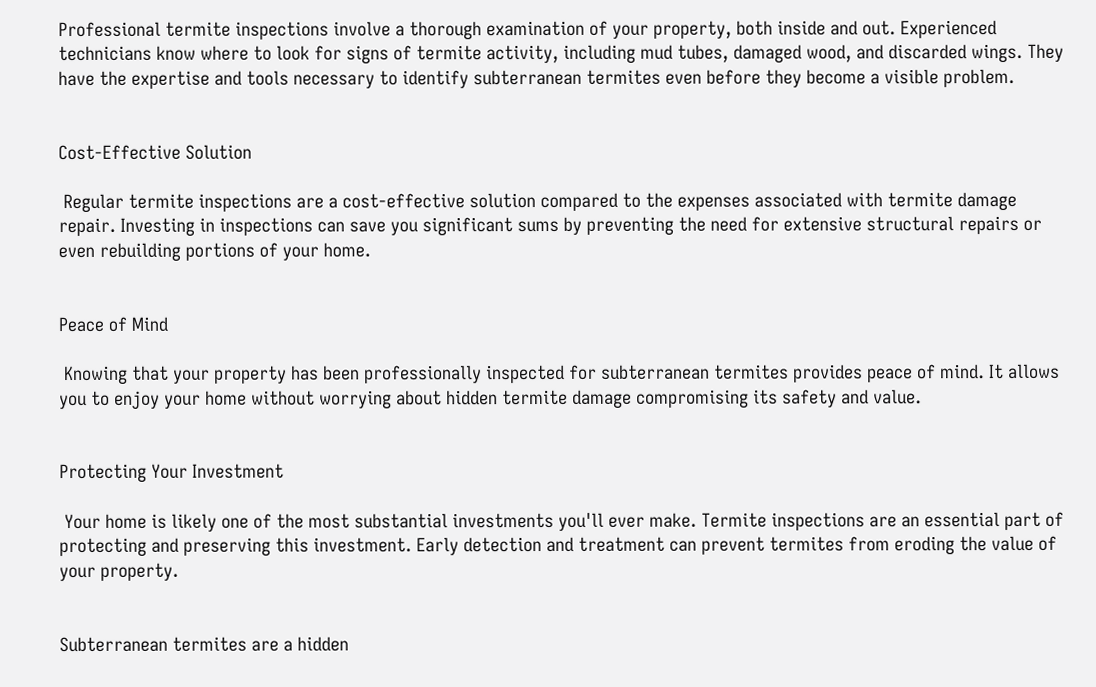Professional termite inspections involve a thorough examination of your property, both inside and out. Experienced technicians know where to look for signs of termite activity, including mud tubes, damaged wood, and discarded wings. They have the expertise and tools necessary to identify subterranean termites even before they become a visible problem.


Cost-Effective Solution

 Regular termite inspections are a cost-effective solution compared to the expenses associated with termite damage repair. Investing in inspections can save you significant sums by preventing the need for extensive structural repairs or even rebuilding portions of your home.


Peace of Mind

 Knowing that your property has been professionally inspected for subterranean termites provides peace of mind. It allows you to enjoy your home without worrying about hidden termite damage compromising its safety and value.


Protecting Your Investment

 Your home is likely one of the most substantial investments you'll ever make. Termite inspections are an essential part of protecting and preserving this investment. Early detection and treatment can prevent termites from eroding the value of your property.


Subterranean termites are a hidden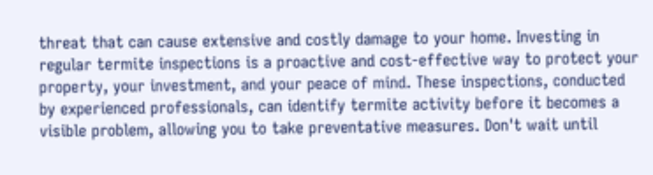threat that can cause extensive and costly damage to your home. Investing in regular termite inspections is a proactive and cost-effective way to protect your property, your investment, and your peace of mind. These inspections, conducted by experienced professionals, can identify termite activity before it becomes a visible problem, allowing you to take preventative measures. Don't wait until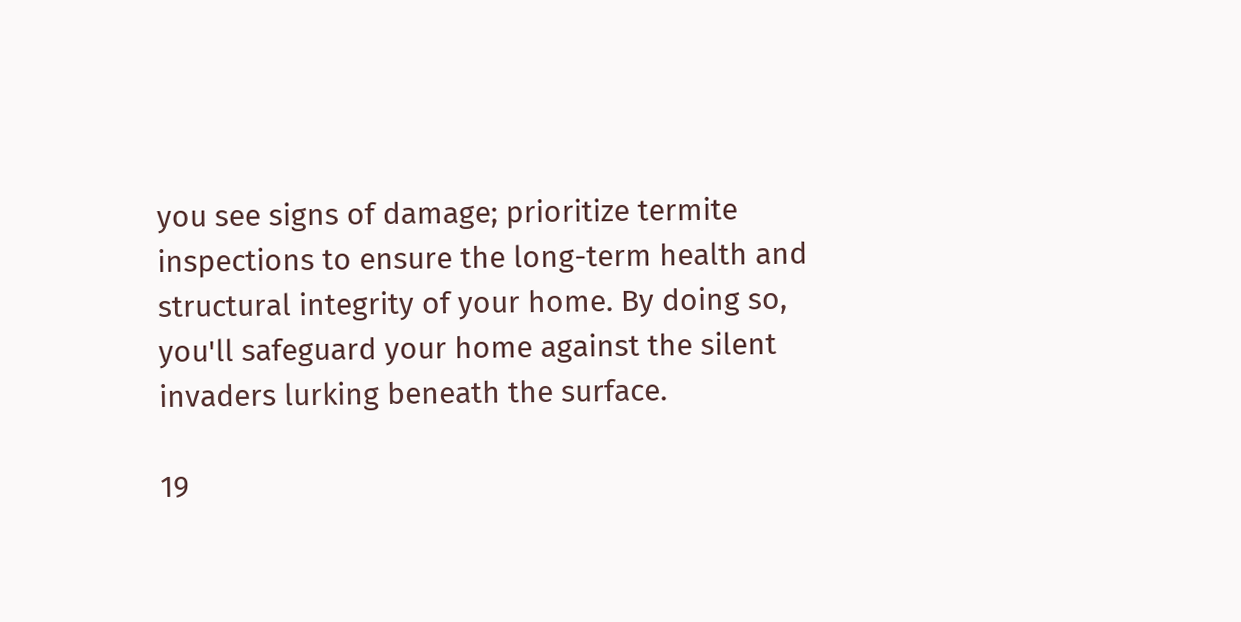you see signs of damage; prioritize termite inspections to ensure the long-term health and structural integrity of your home. By doing so, you'll safeguard your home against the silent invaders lurking beneath the surface.

19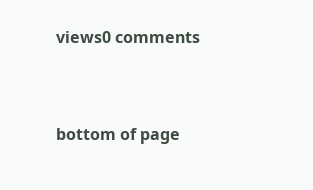views0 comments


bottom of page